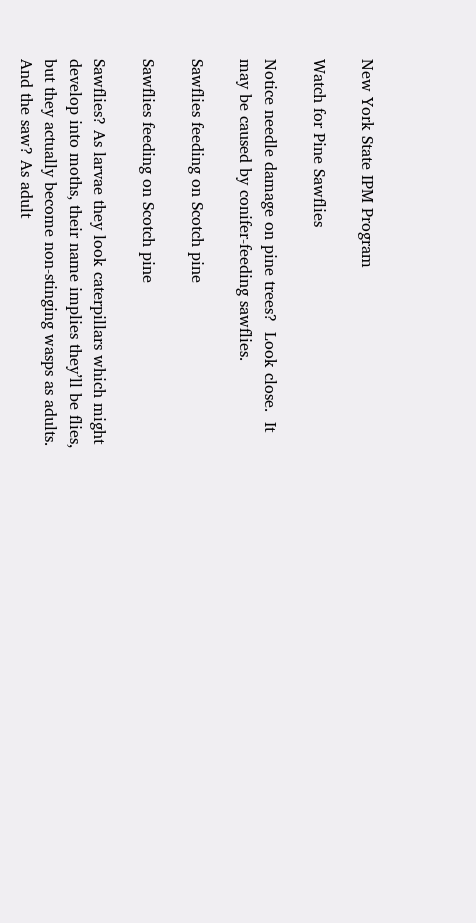New York State IPM Program

Watch for Pine Sawflies

Notice needle damage on pine trees?  Look close.  It may be caused by conifer-feeding sawflies.

Sawflies feeding on Scotch pine

Sawflies feeding on Scotch pine

Sawflies? As larvae they look caterpillars which might develop into moths, their name implies they’ll be flies, but they actually become non-stinging wasps as adults. And the saw? As adult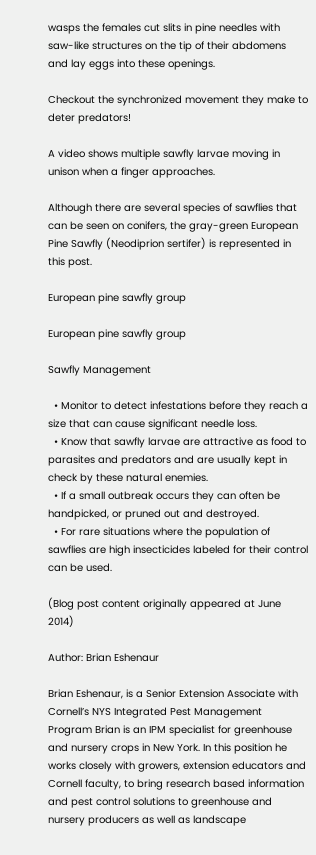wasps the females cut slits in pine needles with saw-like structures on the tip of their abdomens and lay eggs into these openings.

Checkout the synchronized movement they make to deter predators!

A video shows multiple sawfly larvae moving in unison when a finger approaches.

Although there are several species of sawflies that can be seen on conifers, the gray-green European Pine Sawfly (Neodiprion sertifer) is represented in this post.

European pine sawfly group

European pine sawfly group

Sawfly Management

  • Monitor to detect infestations before they reach a size that can cause significant needle loss.
  • Know that sawfly larvae are attractive as food to parasites and predators and are usually kept in check by these natural enemies.
  • If a small outbreak occurs they can often be handpicked, or pruned out and destroyed.
  • For rare situations where the population of sawflies are high insecticides labeled for their control can be used.

(Blog post content originally appeared at June 2014)

Author: Brian Eshenaur

Brian Eshenaur, is a Senior Extension Associate with Cornell’s NYS Integrated Pest Management Program Brian is an IPM specialist for greenhouse and nursery crops in New York. In this position he works closely with growers, extension educators and Cornell faculty, to bring research based information and pest control solutions to greenhouse and nursery producers as well as landscape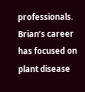professionals. Brian’s career has focused on plant disease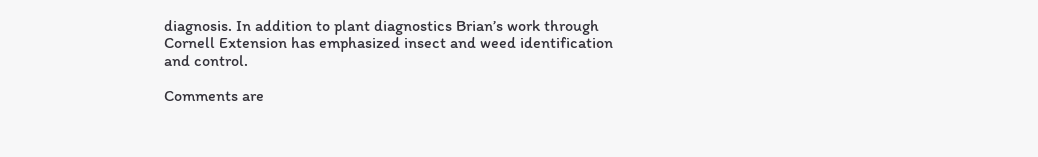diagnosis. In addition to plant diagnostics Brian’s work through Cornell Extension has emphasized insect and weed identification and control.

Comments are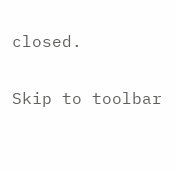closed.

Skip to toolbar